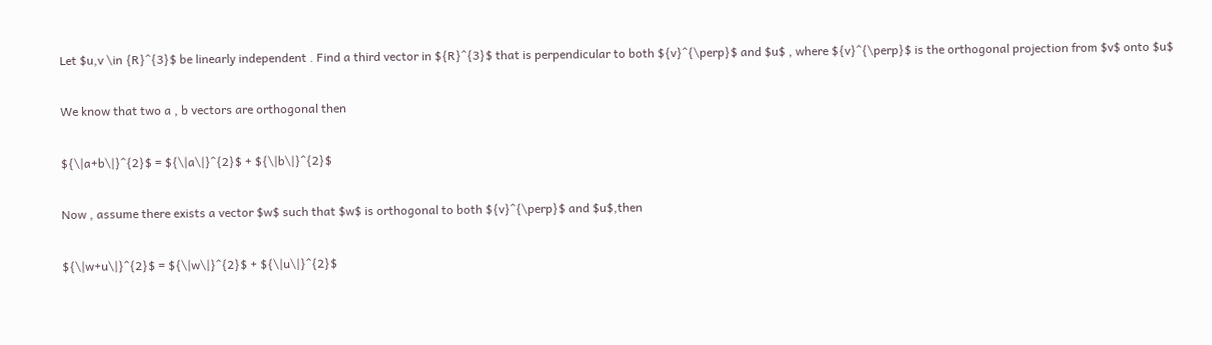Let $u,v \in {R}^{3}$ be linearly independent . Find a third vector in ${R}^{3}$ that is perpendicular to both ${v}^{\perp}$ and $u$ , where ${v}^{\perp}$ is the orthogonal projection from $v$ onto $u$

We know that two a , b vectors are orthogonal then

${\|a+b\|}^{2}$ = ${\|a\|}^{2}$ + ${\|b\|}^{2}$

Now , assume there exists a vector $w$ such that $w$ is orthogonal to both ${v}^{\perp}$ and $u$,then

${\|w+u\|}^{2}$ = ${\|w\|}^{2}$ + ${\|u\|}^{2}$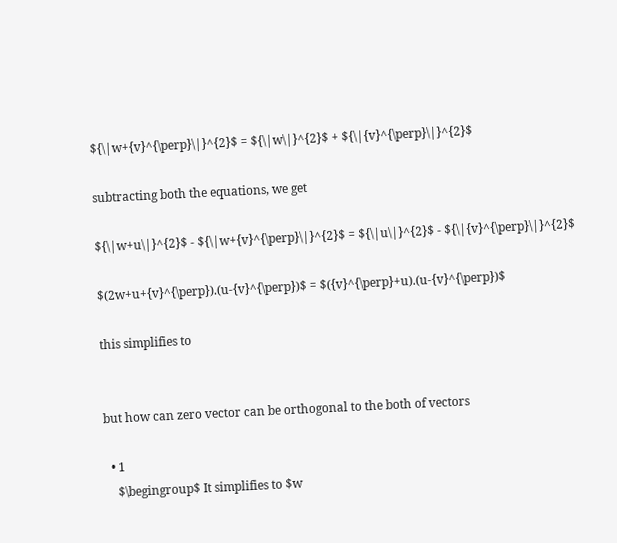${\|w+{v}^{\perp}\|}^{2}$ = ${\|w\|}^{2}$ + ${\|{v}^{\perp}\|}^{2}$

subtracting both the equations, we get

${\|w+u\|}^{2}$ - ${\|w+{v}^{\perp}\|}^{2}$ = ${\|u\|}^{2}$ - ${\|{v}^{\perp}\|}^{2}$

$(2w+u+{v}^{\perp}).(u-{v}^{\perp})$ = $({v}^{\perp}+u).(u-{v}^{\perp})$

this simplifies to


but how can zero vector can be orthogonal to the both of vectors

  • 1
    $\begingroup$ It simplifies to $w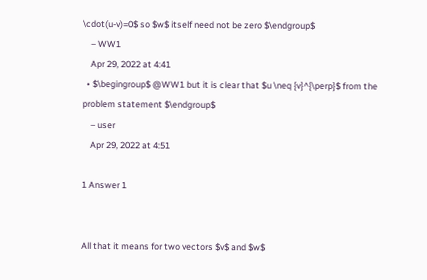\cdot(u-v)=0$ so $w$ itself need not be zero $\endgroup$
    – WW1
    Apr 29, 2022 at 4:41
  • $\begingroup$ @WW1 but it is clear that $u \neq {v}^{\perp}$ from the problem statement $\endgroup$
    – user
    Apr 29, 2022 at 4:51

1 Answer 1


All that it means for two vectors $v$ and $w$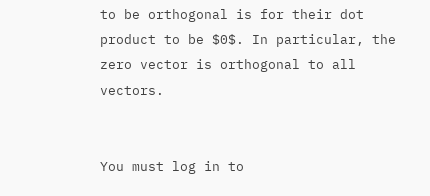to be orthogonal is for their dot product to be $0$. In particular, the zero vector is orthogonal to all vectors.


You must log in to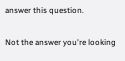answer this question.

Not the answer you're looking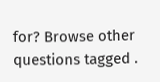for? Browse other questions tagged .